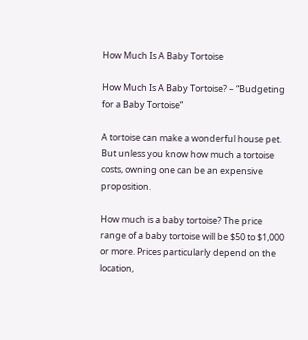How Much Is A Baby Tortoise

How Much Is A Baby Tortoise? – “Budgeting for a Baby Tortoise”

A tortoise can make a wonderful house pet. But unless you know how much a tortoise costs, owning one can be an expensive proposition.

How much is a baby tortoise? The price range of a baby tortoise will be $50 to $1,000 or more. Prices particularly depend on the location,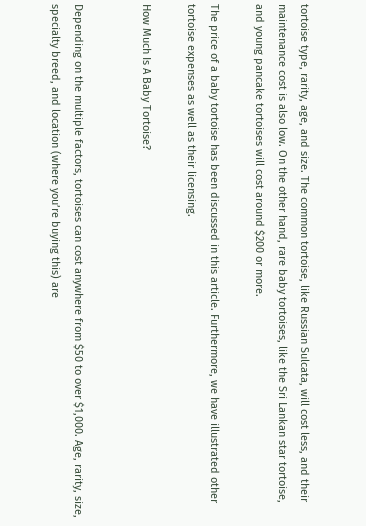tortoise type, rarity, age, and size. The common tortoise, like Russian Sulcata, will cost less, and their maintenance cost is also low. On the other hand, rare baby tortoises, like the Sri Lankan star tortoise, and young pancake tortoises will cost around $200 or more.

The price of a baby tortoise has been discussed in this article. Furthermore, we have illustrated other tortoise expenses as well as their licensing.

How Much Is A Baby Tortoise?


Depending on the multiple factors, tortoises can cost anywhere from $50 to over $1,000. Age, rarity, size, specialty breed, and location (where you’re buying this) are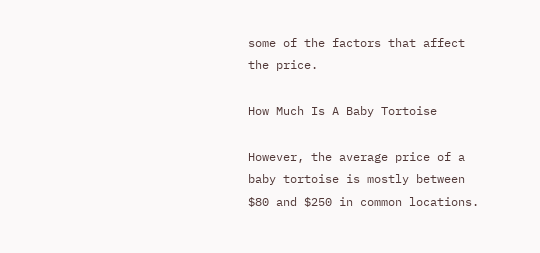some of the factors that affect the price.

How Much Is A Baby Tortoise

However, the average price of a baby tortoise is mostly between $80 and $250 in common locations.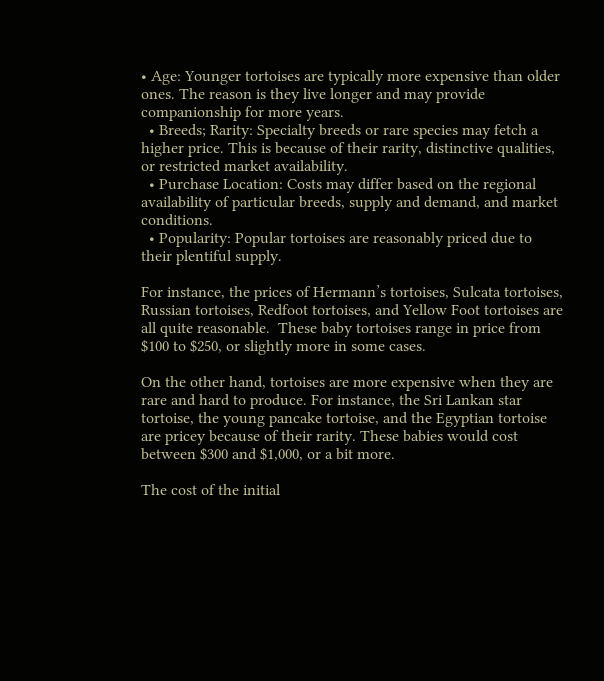• Age: Younger tortoises are typically more expensive than older ones. The reason is they live longer and may provide companionship for more years.
  • Breeds; Rarity: Specialty breeds or rare species may fetch a higher price. This is because of their rarity, distinctive qualities, or restricted market availability.
  • Purchase Location: Costs may differ based on the regional availability of particular breeds, supply and demand, and market conditions.
  • Popularity: Popular tortoises are reasonably priced due to their plentiful supply.

For instance, the prices of Hermann’s tortoises, Sulcata tortoises, Russian tortoises, Redfoot tortoises, and Yellow Foot tortoises are all quite reasonable.  These baby tortoises range in price from $100 to $250, or slightly more in some cases.

On the other hand, tortoises are more expensive when they are rare and hard to produce. For instance, the Sri Lankan star tortoise, the young pancake tortoise, and the Egyptian tortoise are pricey because of their rarity. These babies would cost between $300 and $1,000, or a bit more.

The cost of the initial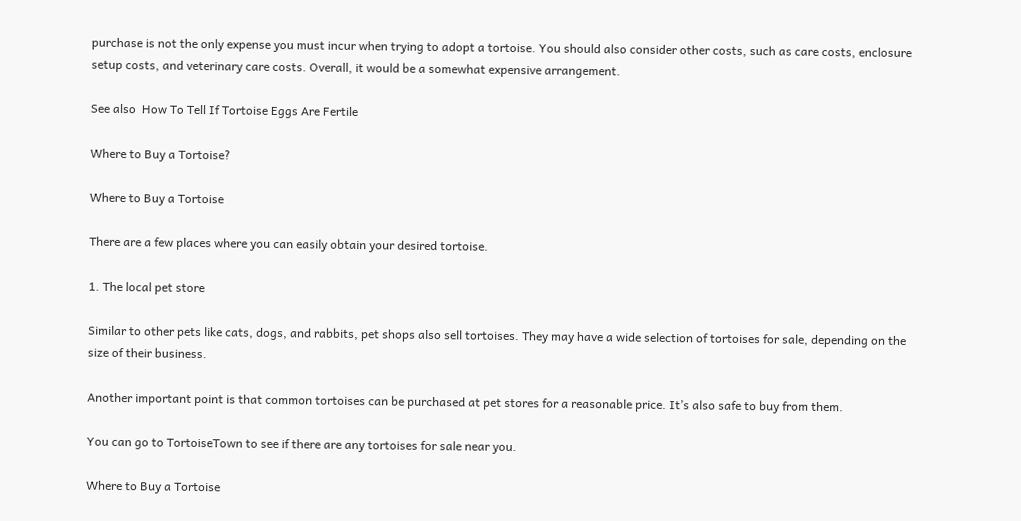purchase is not the only expense you must incur when trying to adopt a tortoise. You should also consider other costs, such as care costs, enclosure setup costs, and veterinary care costs. Overall, it would be a somewhat expensive arrangement.

See also  How To Tell If Tortoise Eggs Are Fertile

Where to Buy a Tortoise?

Where to Buy a Tortoise

There are a few places where you can easily obtain your desired tortoise.

1. The local pet store

Similar to other pets like cats, dogs, and rabbits, pet shops also sell tortoises. They may have a wide selection of tortoises for sale, depending on the size of their business.

Another important point is that common tortoises can be purchased at pet stores for a reasonable price. It’s also safe to buy from them.

You can go to TortoiseTown to see if there are any tortoises for sale near you.

Where to Buy a Tortoise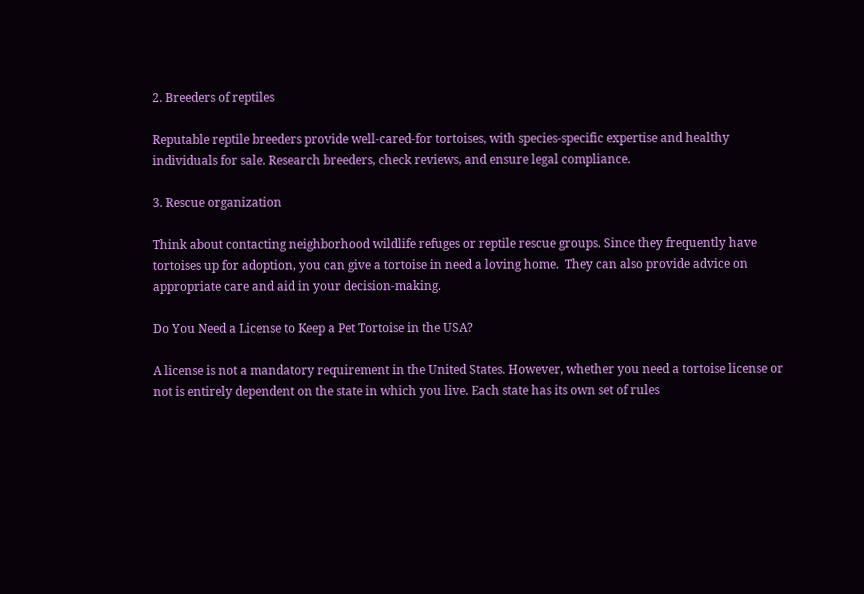2. Breeders of reptiles

Reputable reptile breeders provide well-cared-for tortoises, with species-specific expertise and healthy individuals for sale. Research breeders, check reviews, and ensure legal compliance.

3. Rescue organization

Think about contacting neighborhood wildlife refuges or reptile rescue groups. Since they frequently have tortoises up for adoption, you can give a tortoise in need a loving home.  They can also provide advice on appropriate care and aid in your decision-making.

Do You Need a License to Keep a Pet Tortoise in the USA?

A license is not a mandatory requirement in the United States. However, whether you need a tortoise license or not is entirely dependent on the state in which you live. Each state has its own set of rules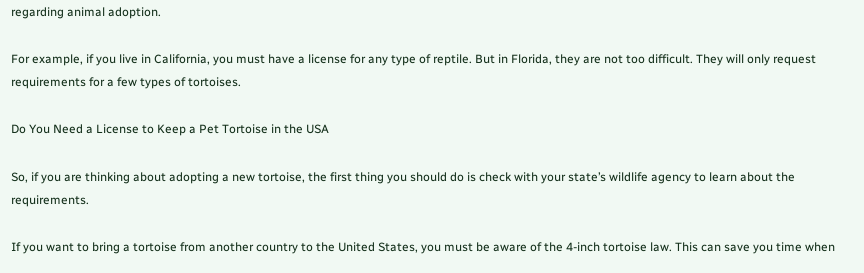regarding animal adoption.

For example, if you live in California, you must have a license for any type of reptile. But in Florida, they are not too difficult. They will only request requirements for a few types of tortoises.

Do You Need a License to Keep a Pet Tortoise in the USA

So, if you are thinking about adopting a new tortoise, the first thing you should do is check with your state’s wildlife agency to learn about the requirements.

If you want to bring a tortoise from another country to the United States, you must be aware of the 4-inch tortoise law. This can save you time when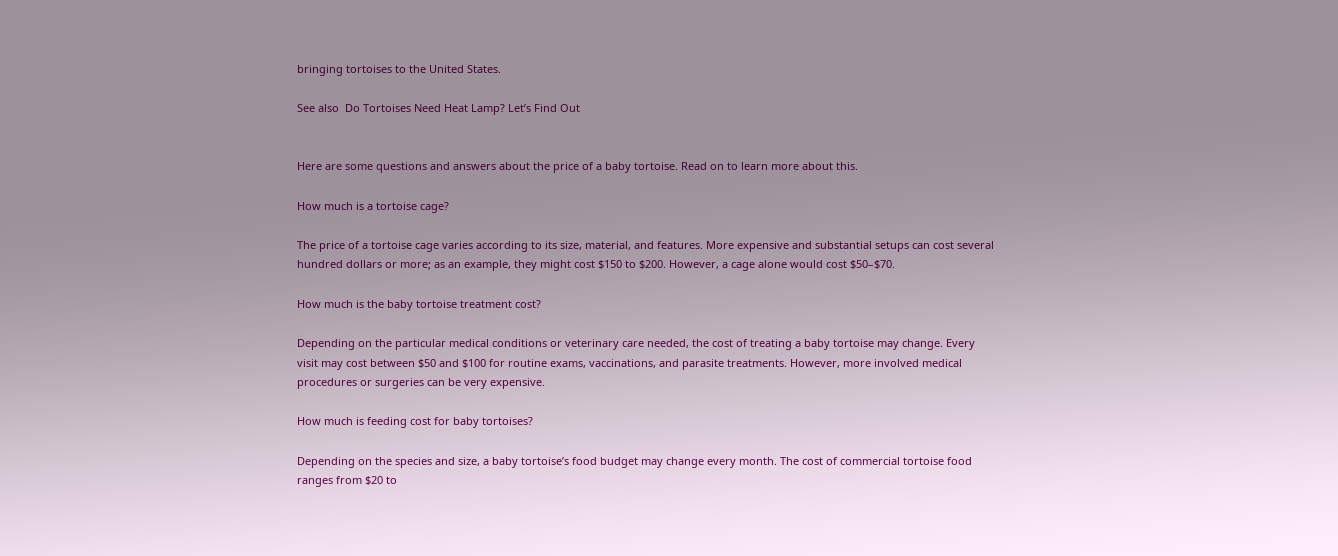bringing tortoises to the United States.

See also  Do Tortoises Need Heat Lamp? Let’s Find Out


Here are some questions and answers about the price of a baby tortoise. Read on to learn more about this.

How much is a tortoise cage?

The price of a tortoise cage varies according to its size, material, and features. More expensive and substantial setups can cost several hundred dollars or more; as an example, they might cost $150 to $200. However, a cage alone would cost $50–$70.

How much is the baby tortoise treatment cost?

Depending on the particular medical conditions or veterinary care needed, the cost of treating a baby tortoise may change. Every visit may cost between $50 and $100 for routine exams, vaccinations, and parasite treatments. However, more involved medical procedures or surgeries can be very expensive.

How much is feeding cost for baby tortoises?

Depending on the species and size, a baby tortoise’s food budget may change every month. The cost of commercial tortoise food ranges from $20 to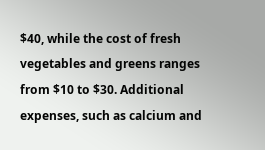$40, while the cost of fresh vegetables and greens ranges from $10 to $30. Additional expenses, such as calcium and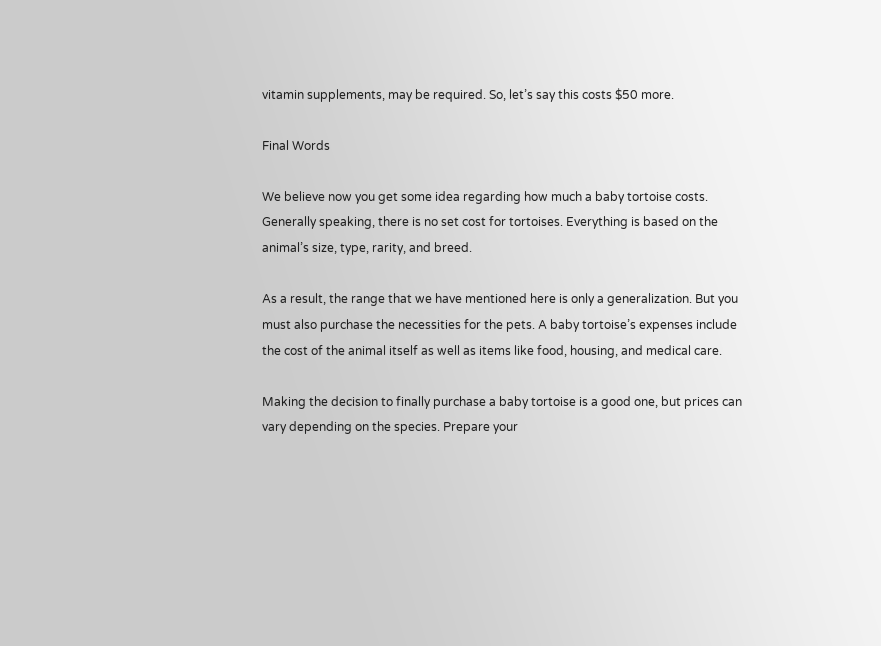vitamin supplements, may be required. So, let’s say this costs $50 more.

Final Words

We believe now you get some idea regarding how much a baby tortoise costs. Generally speaking, there is no set cost for tortoises. Everything is based on the animal’s size, type, rarity, and breed.

As a result, the range that we have mentioned here is only a generalization. But you must also purchase the necessities for the pets. A baby tortoise’s expenses include the cost of the animal itself as well as items like food, housing, and medical care.

Making the decision to finally purchase a baby tortoise is a good one, but prices can vary depending on the species. Prepare your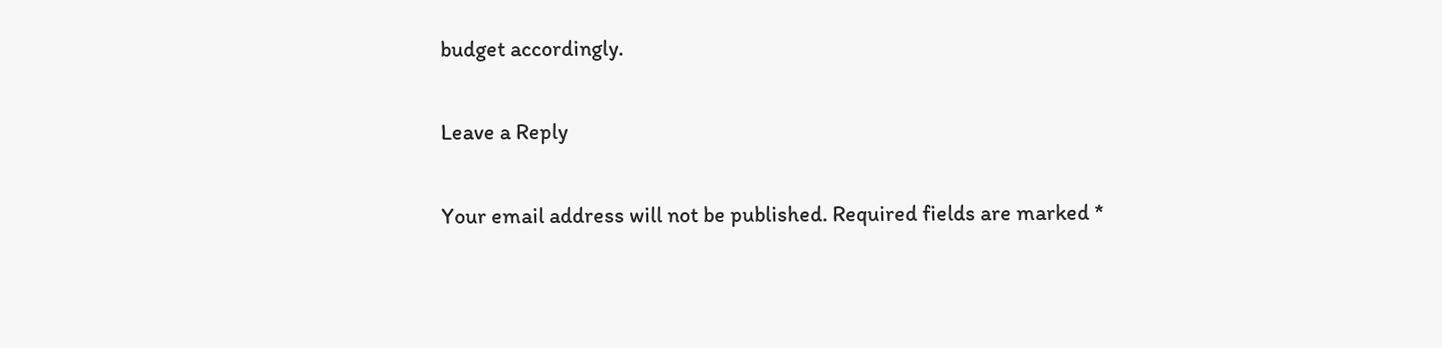budget accordingly.

Leave a Reply

Your email address will not be published. Required fields are marked *